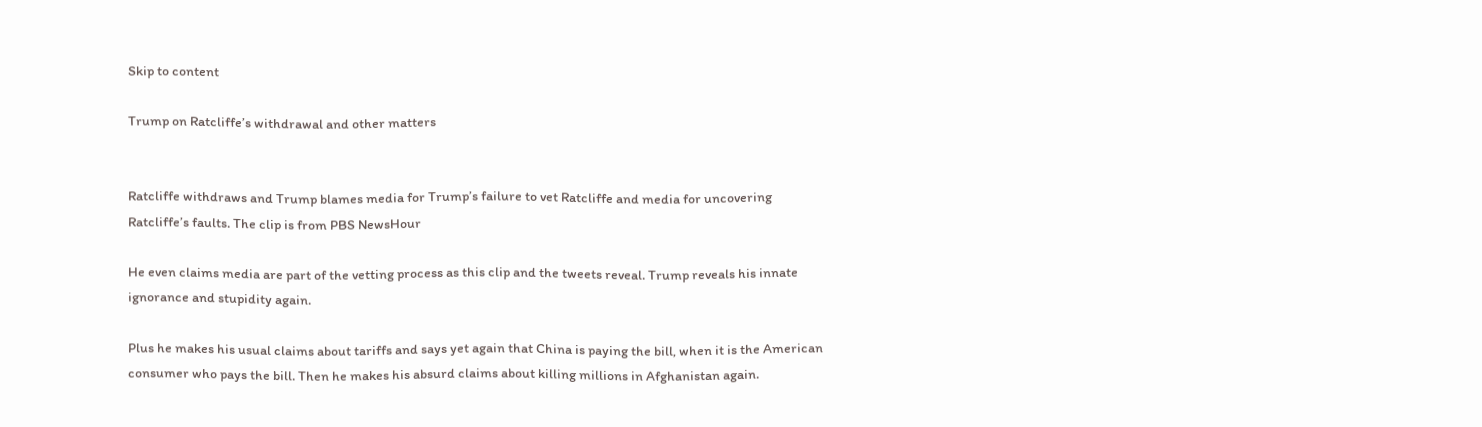Skip to content

Trump on Ratcliffe’s withdrawal and other matters


Ratcliffe withdraws and Trump blames media for Trump’s failure to vet Ratcliffe and media for uncovering Ratcliffe’s faults. The clip is from PBS NewsHour

He even claims media are part of the vetting process as this clip and the tweets reveal. Trump reveals his innate ignorance and stupidity again.

Plus he makes his usual claims about tariffs and says yet again that China is paying the bill, when it is the American consumer who pays the bill. Then he makes his absurd claims about killing millions in Afghanistan again.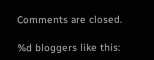Comments are closed.

%d bloggers like this: